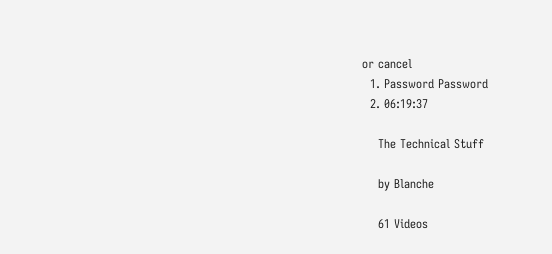or cancel
  1. Password Password
  2. 06:19:37

    The Technical Stuff

    by Blanche

    61 Videos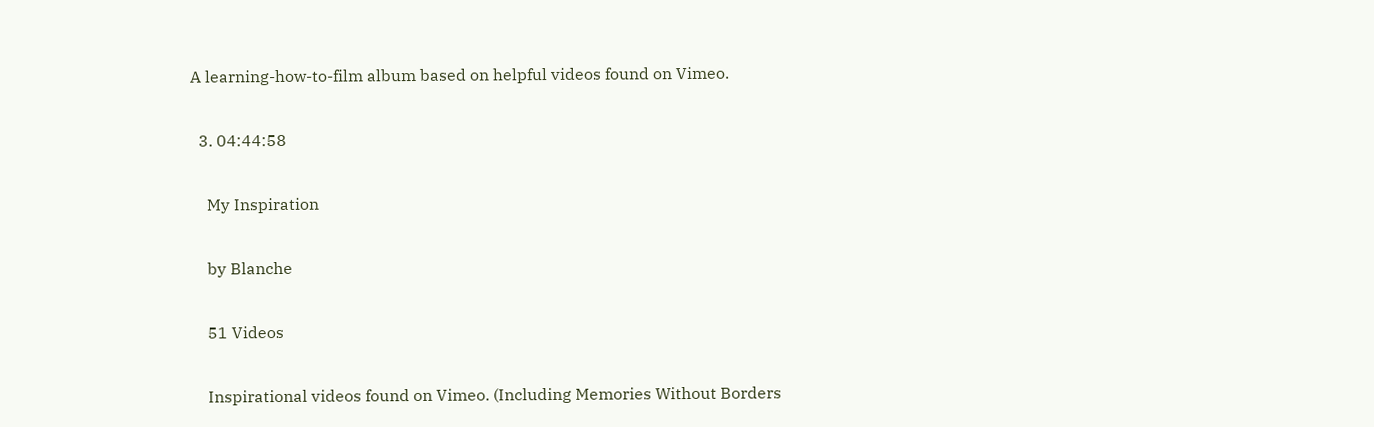A learning-how-to-film album based on helpful videos found on Vimeo.

  3. 04:44:58

    My Inspiration

    by Blanche

    51 Videos

    Inspirational videos found on Vimeo. (Including Memories Without Borders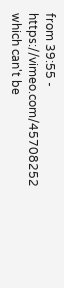from 39:55 - https://vimeo.com/45708252 which can't be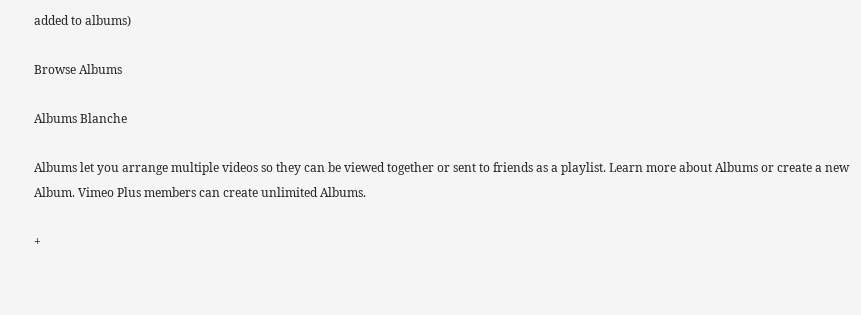added to albums)

Browse Albums

Albums Blanche

Albums let you arrange multiple videos so they can be viewed together or sent to friends as a playlist. Learn more about Albums or create a new Album. Vimeo Plus members can create unlimited Albums.

+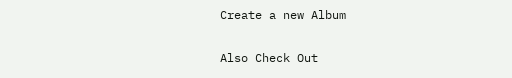Create a new Album

Also Check Out